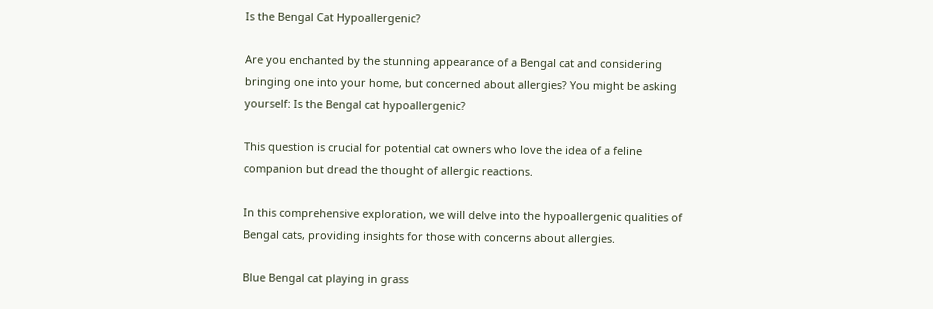Is the Bengal Cat Hypoallergenic?

Are you enchanted by the stunning appearance of a Bengal cat and considering bringing one into your home, but concerned about allergies? You might be asking yourself: Is the Bengal cat hypoallergenic?

This question is crucial for potential cat owners who love the idea of a feline companion but dread the thought of allergic reactions.

In this comprehensive exploration, we will delve into the hypoallergenic qualities of Bengal cats, providing insights for those with concerns about allergies.

Blue Bengal cat playing in grass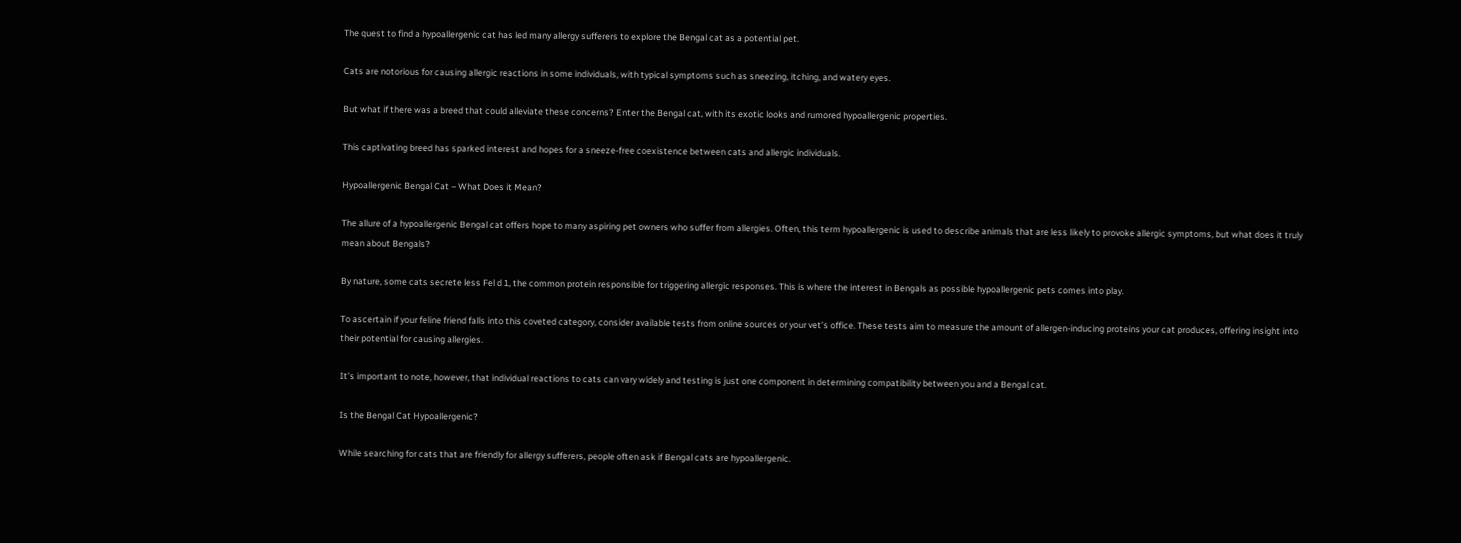The quest to find a hypoallergenic cat has led many allergy sufferers to explore the Bengal cat as a potential pet.

Cats are notorious for causing allergic reactions in some individuals, with typical symptoms such as sneezing, itching, and watery eyes.

But what if there was a breed that could alleviate these concerns? Enter the Bengal cat, with its exotic looks and rumored hypoallergenic properties.

This captivating breed has sparked interest and hopes for a sneeze-free coexistence between cats and allergic individuals.

Hypoallergenic Bengal Cat – What Does it Mean?

The allure of a hypoallergenic Bengal cat offers hope to many aspiring pet owners who suffer from allergies. Often, this term hypoallergenic is used to describe animals that are less likely to provoke allergic symptoms, but what does it truly mean about Bengals?

By nature, some cats secrete less Fel d 1, the common protein responsible for triggering allergic responses. This is where the interest in Bengals as possible hypoallergenic pets comes into play.

To ascertain if your feline friend falls into this coveted category, consider available tests from online sources or your vet’s office. These tests aim to measure the amount of allergen-inducing proteins your cat produces, offering insight into their potential for causing allergies.

It’s important to note, however, that individual reactions to cats can vary widely and testing is just one component in determining compatibility between you and a Bengal cat.

Is the Bengal Cat Hypoallergenic?

While searching for cats that are friendly for allergy sufferers, people often ask if Bengal cats are hypoallergenic.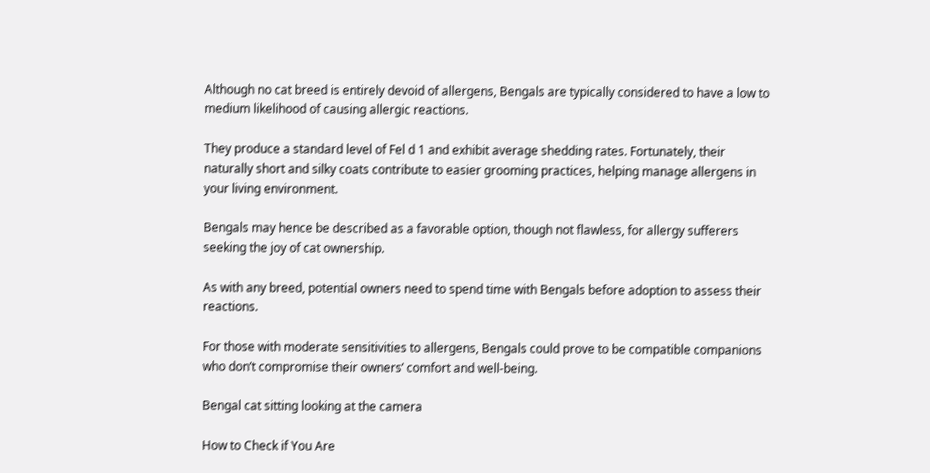Although no cat breed is entirely devoid of allergens, Bengals are typically considered to have a low to medium likelihood of causing allergic reactions.

They produce a standard level of Fel d 1 and exhibit average shedding rates. Fortunately, their naturally short and silky coats contribute to easier grooming practices, helping manage allergens in your living environment.

Bengals may hence be described as a favorable option, though not flawless, for allergy sufferers seeking the joy of cat ownership.

As with any breed, potential owners need to spend time with Bengals before adoption to assess their reactions.

For those with moderate sensitivities to allergens, Bengals could prove to be compatible companions who don’t compromise their owners’ comfort and well-being.

Bengal cat sitting looking at the camera

How to Check if You Are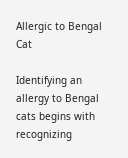Allergic to Bengal Cat

Identifying an allergy to Bengal cats begins with recognizing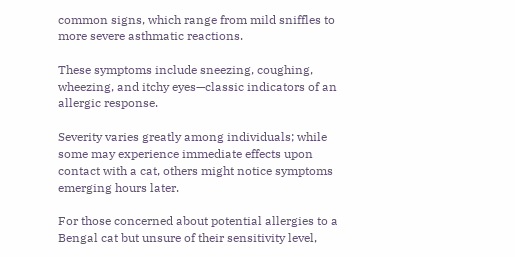common signs, which range from mild sniffles to more severe asthmatic reactions.

These symptoms include sneezing, coughing, wheezing, and itchy eyes—classic indicators of an allergic response.

Severity varies greatly among individuals; while some may experience immediate effects upon contact with a cat, others might notice symptoms emerging hours later.

For those concerned about potential allergies to a Bengal cat but unsure of their sensitivity level,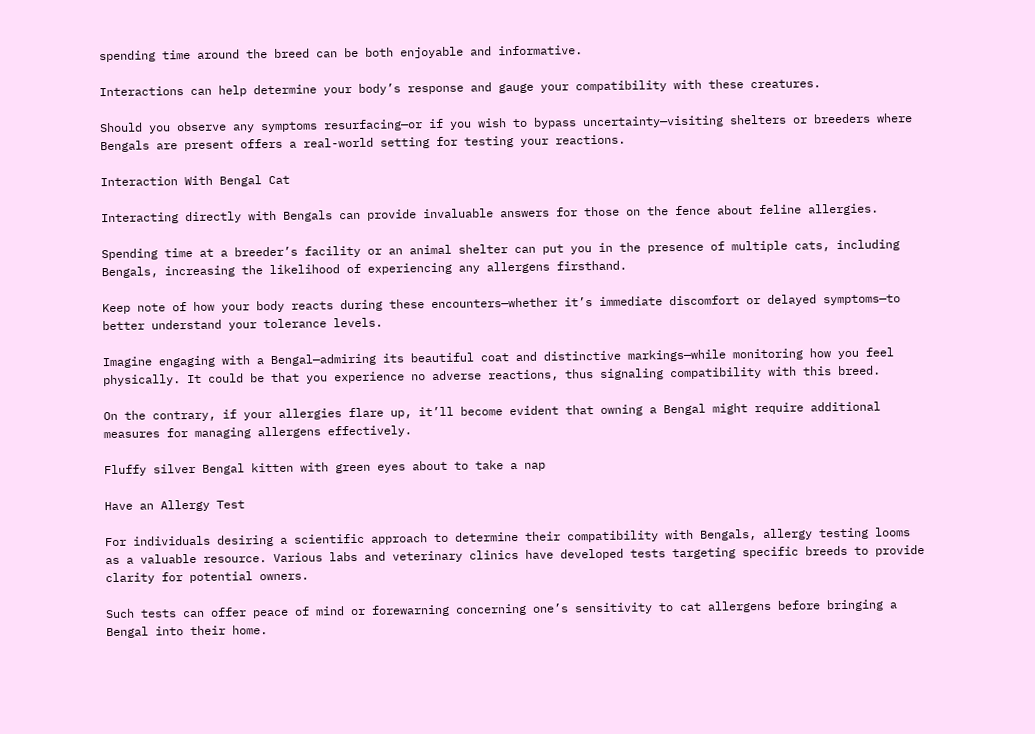spending time around the breed can be both enjoyable and informative.

Interactions can help determine your body’s response and gauge your compatibility with these creatures.

Should you observe any symptoms resurfacing—or if you wish to bypass uncertainty—visiting shelters or breeders where Bengals are present offers a real-world setting for testing your reactions.

Interaction With Bengal Cat

Interacting directly with Bengals can provide invaluable answers for those on the fence about feline allergies.

Spending time at a breeder’s facility or an animal shelter can put you in the presence of multiple cats, including Bengals, increasing the likelihood of experiencing any allergens firsthand.

Keep note of how your body reacts during these encounters—whether it’s immediate discomfort or delayed symptoms—to better understand your tolerance levels.

Imagine engaging with a Bengal—admiring its beautiful coat and distinctive markings—while monitoring how you feel physically. It could be that you experience no adverse reactions, thus signaling compatibility with this breed.

On the contrary, if your allergies flare up, it’ll become evident that owning a Bengal might require additional measures for managing allergens effectively.

Fluffy silver Bengal kitten with green eyes about to take a nap

Have an Allergy Test

For individuals desiring a scientific approach to determine their compatibility with Bengals, allergy testing looms as a valuable resource. Various labs and veterinary clinics have developed tests targeting specific breeds to provide clarity for potential owners.

Such tests can offer peace of mind or forewarning concerning one’s sensitivity to cat allergens before bringing a Bengal into their home.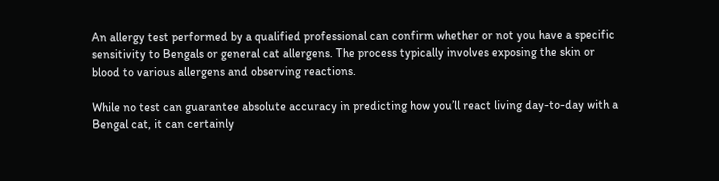An allergy test performed by a qualified professional can confirm whether or not you have a specific sensitivity to Bengals or general cat allergens. The process typically involves exposing the skin or blood to various allergens and observing reactions.

While no test can guarantee absolute accuracy in predicting how you’ll react living day-to-day with a Bengal cat, it can certainly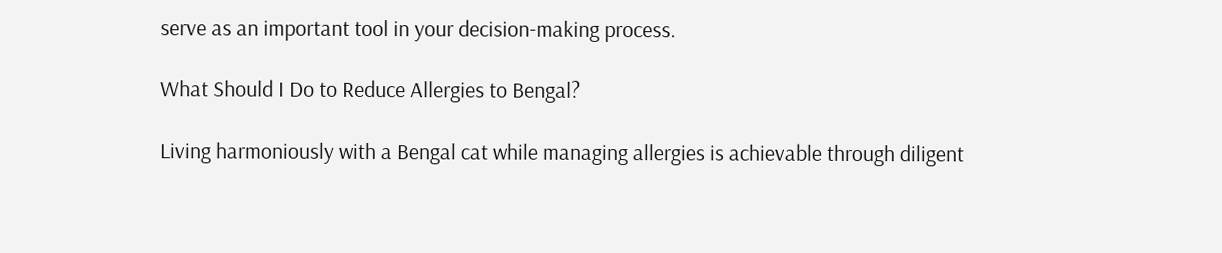serve as an important tool in your decision-making process.

What Should I Do to Reduce Allergies to Bengal?

Living harmoniously with a Bengal cat while managing allergies is achievable through diligent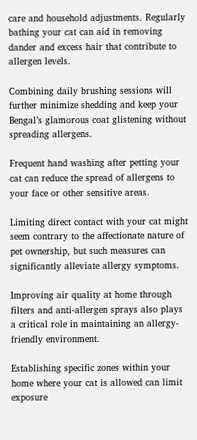care and household adjustments. Regularly bathing your cat can aid in removing dander and excess hair that contribute to allergen levels.

Combining daily brushing sessions will further minimize shedding and keep your Bengal’s glamorous coat glistening without spreading allergens.

Frequent hand washing after petting your cat can reduce the spread of allergens to your face or other sensitive areas.

Limiting direct contact with your cat might seem contrary to the affectionate nature of pet ownership, but such measures can significantly alleviate allergy symptoms.

Improving air quality at home through filters and anti-allergen sprays also plays a critical role in maintaining an allergy-friendly environment.

Establishing specific zones within your home where your cat is allowed can limit exposure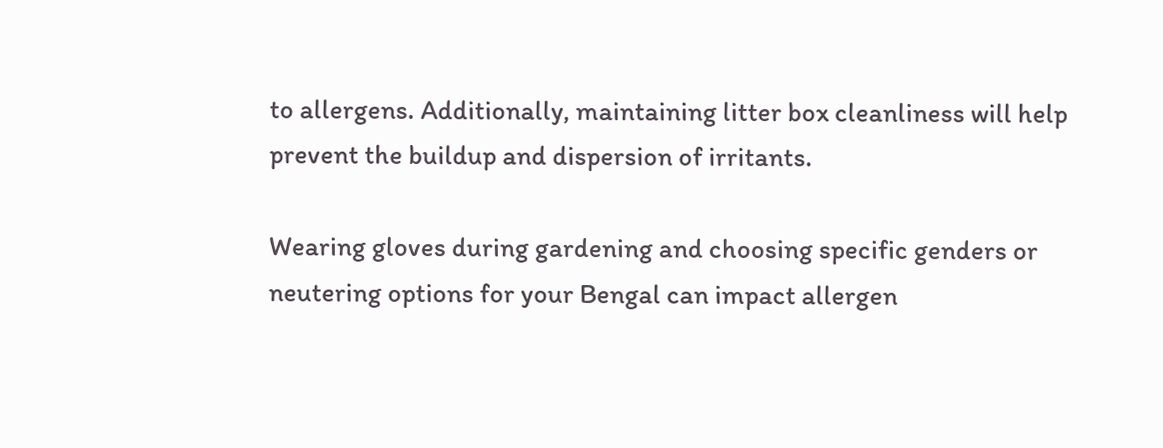to allergens. Additionally, maintaining litter box cleanliness will help prevent the buildup and dispersion of irritants.

Wearing gloves during gardening and choosing specific genders or neutering options for your Bengal can impact allergen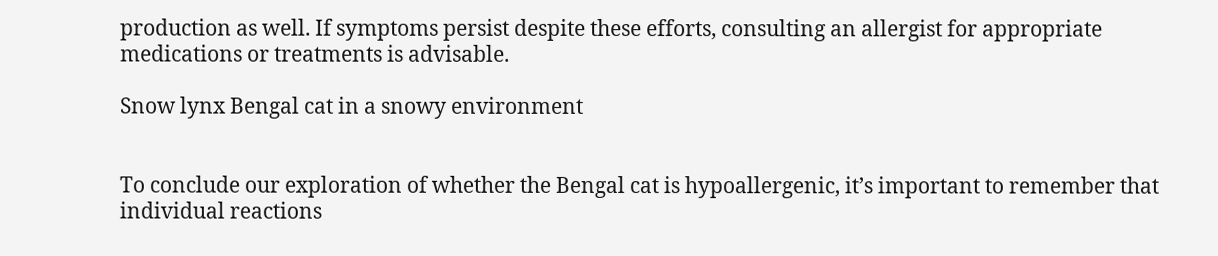production as well. If symptoms persist despite these efforts, consulting an allergist for appropriate medications or treatments is advisable.

Snow lynx Bengal cat in a snowy environment


To conclude our exploration of whether the Bengal cat is hypoallergenic, it’s important to remember that individual reactions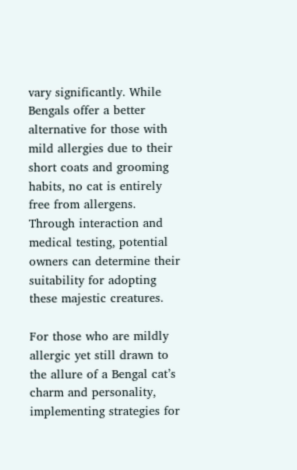vary significantly. While Bengals offer a better alternative for those with mild allergies due to their short coats and grooming habits, no cat is entirely free from allergens. Through interaction and medical testing, potential owners can determine their suitability for adopting these majestic creatures.

For those who are mildly allergic yet still drawn to the allure of a Bengal cat’s charm and personality, implementing strategies for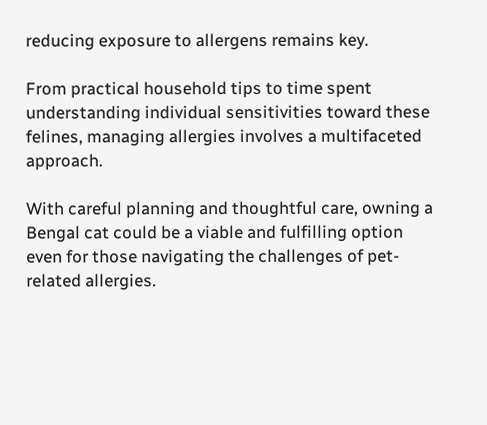reducing exposure to allergens remains key.

From practical household tips to time spent understanding individual sensitivities toward these felines, managing allergies involves a multifaceted approach.

With careful planning and thoughtful care, owning a Bengal cat could be a viable and fulfilling option even for those navigating the challenges of pet-related allergies.